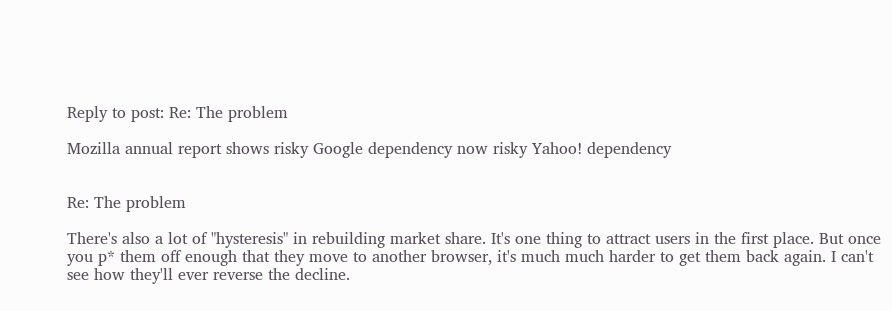Reply to post: Re: The problem

Mozilla annual report shows risky Google dependency now risky Yahoo! dependency


Re: The problem

There's also a lot of "hysteresis" in rebuilding market share. It's one thing to attract users in the first place. But once you p* them off enough that they move to another browser, it's much much harder to get them back again. I can't see how they'll ever reverse the decline.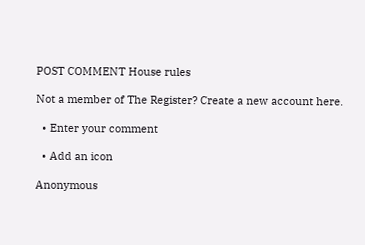POST COMMENT House rules

Not a member of The Register? Create a new account here.

  • Enter your comment

  • Add an icon

Anonymous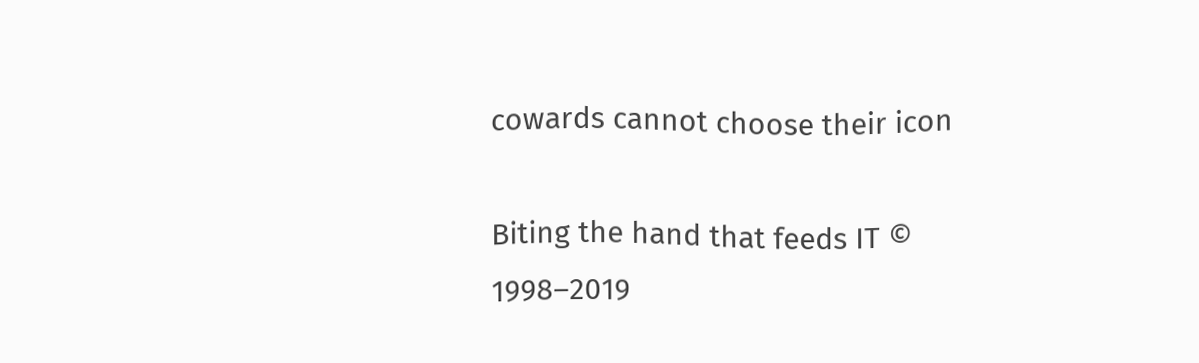cowards cannot choose their icon

Biting the hand that feeds IT © 1998–2019